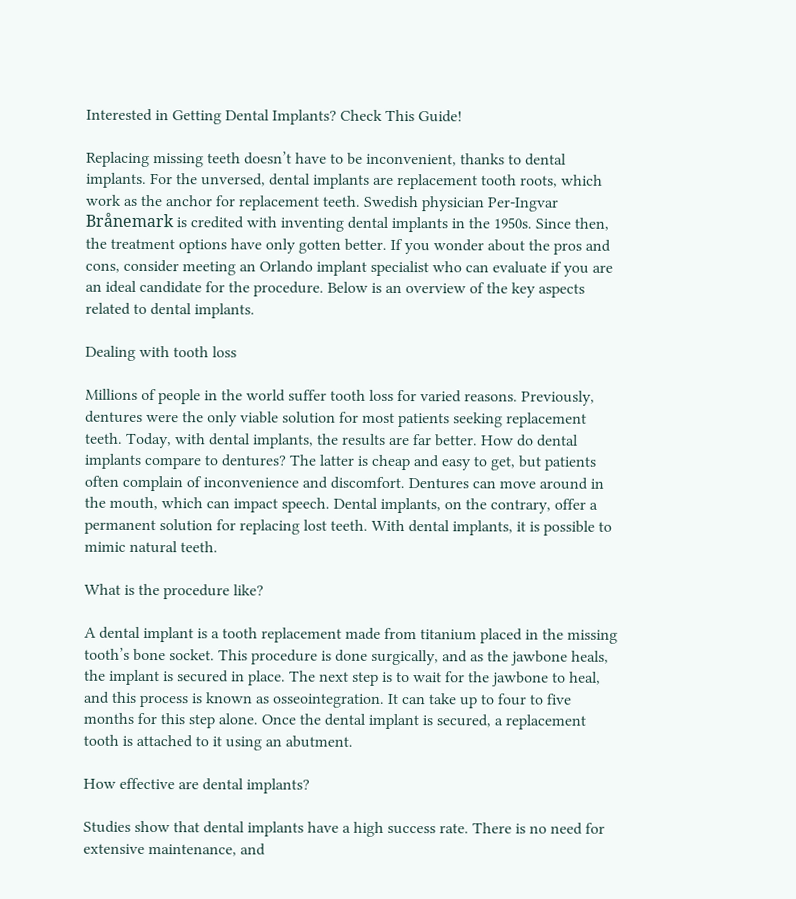Interested in Getting Dental Implants? Check This Guide!

Replacing missing teeth doesn’t have to be inconvenient, thanks to dental implants. For the unversed, dental implants are replacement tooth roots, which work as the anchor for replacement teeth. Swedish physician Per-Ingvar Brånemark is credited with inventing dental implants in the 1950s. Since then, the treatment options have only gotten better. If you wonder about the pros and cons, consider meeting an Orlando implant specialist who can evaluate if you are an ideal candidate for the procedure. Below is an overview of the key aspects related to dental implants.

Dealing with tooth loss

Millions of people in the world suffer tooth loss for varied reasons. Previously, dentures were the only viable solution for most patients seeking replacement teeth. Today, with dental implants, the results are far better. How do dental implants compare to dentures? The latter is cheap and easy to get, but patients often complain of inconvenience and discomfort. Dentures can move around in the mouth, which can impact speech. Dental implants, on the contrary, offer a permanent solution for replacing lost teeth. With dental implants, it is possible to mimic natural teeth.

What is the procedure like?

A dental implant is a tooth replacement made from titanium placed in the missing tooth’s bone socket. This procedure is done surgically, and as the jawbone heals, the implant is secured in place. The next step is to wait for the jawbone to heal, and this process is known as osseointegration. It can take up to four to five months for this step alone. Once the dental implant is secured, a replacement tooth is attached to it using an abutment.

How effective are dental implants?

Studies show that dental implants have a high success rate. There is no need for extensive maintenance, and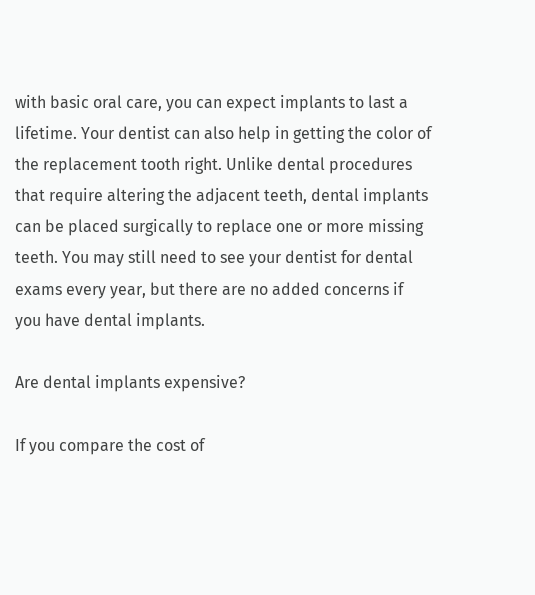with basic oral care, you can expect implants to last a lifetime. Your dentist can also help in getting the color of the replacement tooth right. Unlike dental procedures that require altering the adjacent teeth, dental implants can be placed surgically to replace one or more missing teeth. You may still need to see your dentist for dental exams every year, but there are no added concerns if you have dental implants.

Are dental implants expensive?

If you compare the cost of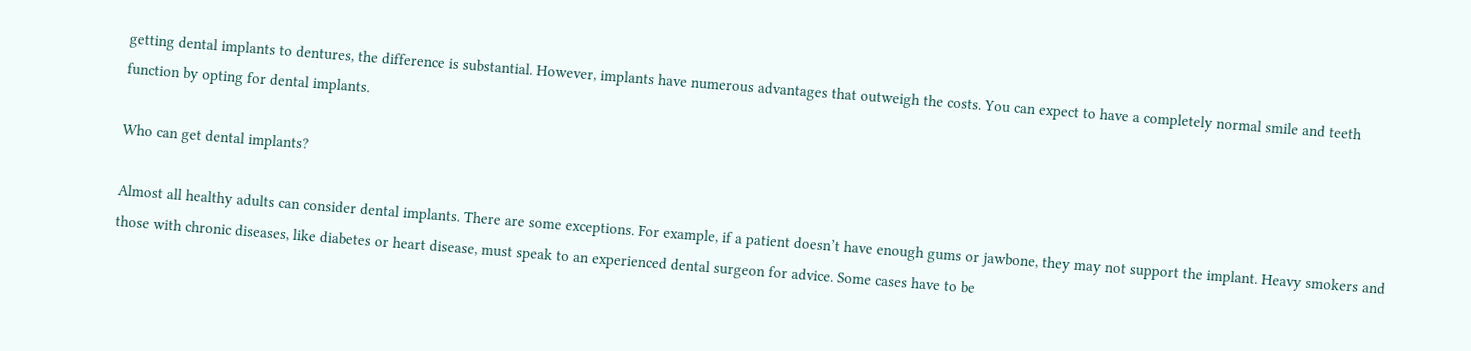getting dental implants to dentures, the difference is substantial. However, implants have numerous advantages that outweigh the costs. You can expect to have a completely normal smile and teeth function by opting for dental implants.

Who can get dental implants?

Almost all healthy adults can consider dental implants. There are some exceptions. For example, if a patient doesn’t have enough gums or jawbone, they may not support the implant. Heavy smokers and those with chronic diseases, like diabetes or heart disease, must speak to an experienced dental surgeon for advice. Some cases have to be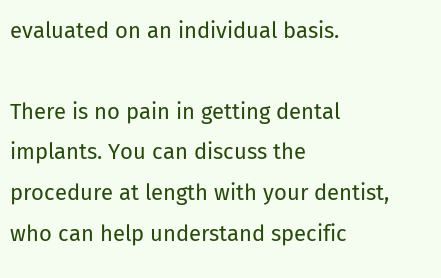evaluated on an individual basis.

There is no pain in getting dental implants. You can discuss the procedure at length with your dentist, who can help understand specific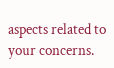aspects related to your concerns.